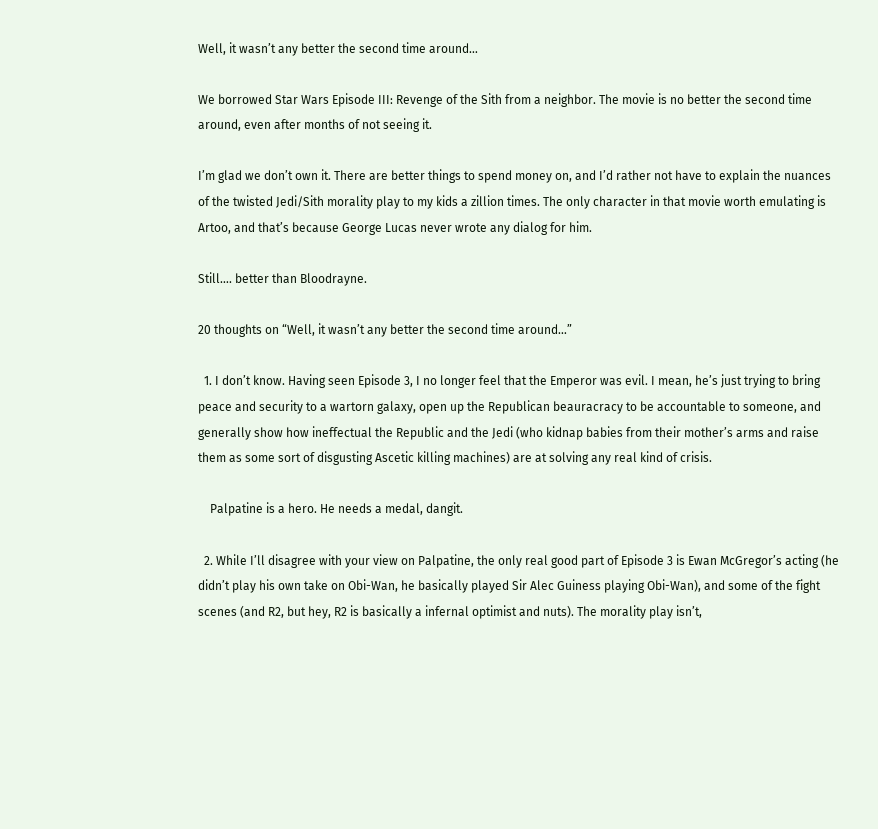Well, it wasn’t any better the second time around…

We borrowed Star Wars Episode III: Revenge of the Sith from a neighbor. The movie is no better the second time around, even after months of not seeing it.

I’m glad we don’t own it. There are better things to spend money on, and I’d rather not have to explain the nuances of the twisted Jedi/Sith morality play to my kids a zillion times. The only character in that movie worth emulating is Artoo, and that’s because George Lucas never wrote any dialog for him.

Still…. better than Bloodrayne.

20 thoughts on “Well, it wasn’t any better the second time around…”

  1. I don’t know. Having seen Episode 3, I no longer feel that the Emperor was evil. I mean, he’s just trying to bring peace and security to a wartorn galaxy, open up the Republican beauracracy to be accountable to someone, and generally show how ineffectual the Republic and the Jedi (who kidnap babies from their mother’s arms and raise them as some sort of disgusting Ascetic killing machines) are at solving any real kind of crisis.

    Palpatine is a hero. He needs a medal, dangit.

  2. While I’ll disagree with your view on Palpatine, the only real good part of Episode 3 is Ewan McGregor’s acting (he didn’t play his own take on Obi-Wan, he basically played Sir Alec Guiness playing Obi-Wan), and some of the fight scenes (and R2, but hey, R2 is basically a infernal optimist and nuts). The morality play isn’t,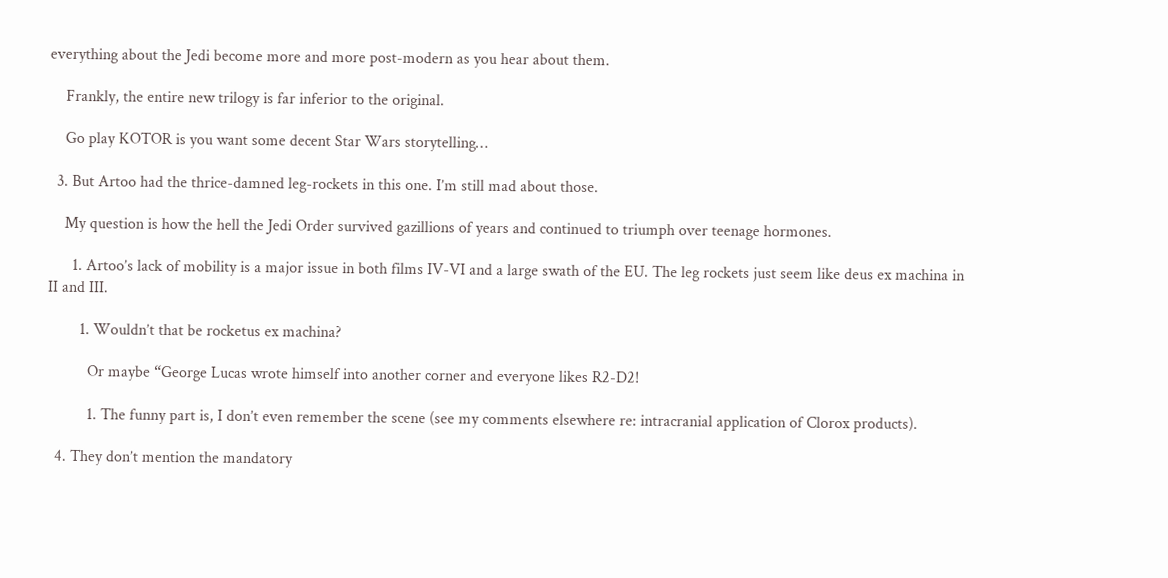everything about the Jedi become more and more post-modern as you hear about them.

    Frankly, the entire new trilogy is far inferior to the original.

    Go play KOTOR is you want some decent Star Wars storytelling…

  3. But Artoo had the thrice-damned leg-rockets in this one. I’m still mad about those.

    My question is how the hell the Jedi Order survived gazillions of years and continued to triumph over teenage hormones.

      1. Artoo’s lack of mobility is a major issue in both films IV-VI and a large swath of the EU. The leg rockets just seem like deus ex machina in II and III.

        1. Wouldn’t that be rocketus ex machina?

          Or maybe “George Lucas wrote himself into another corner and everyone likes R2-D2!

          1. The funny part is, I don’t even remember the scene (see my comments elsewhere re: intracranial application of Clorox products).

  4. They don’t mention the mandatory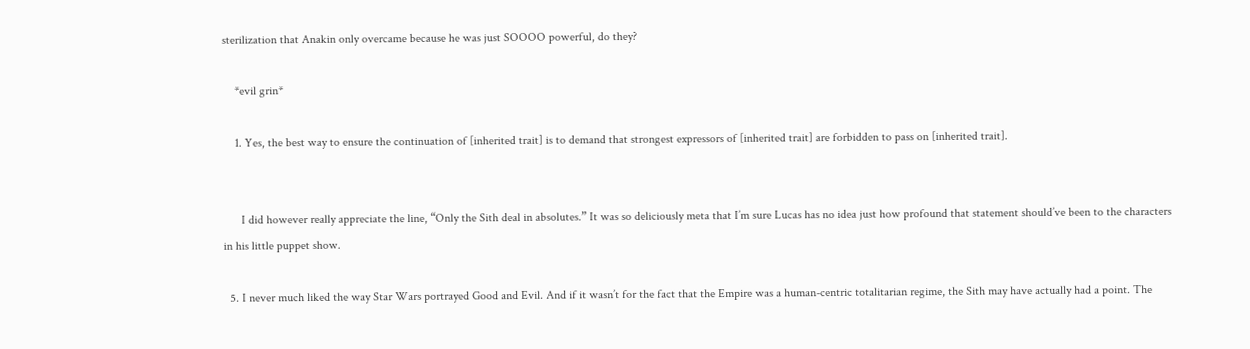sterilization that Anakin only overcame because he was just SOOOO powerful, do they?

    *evil grin*

    1. Yes, the best way to ensure the continuation of [inherited trait] is to demand that strongest expressors of [inherited trait] are forbidden to pass on [inherited trait].


      I did however really appreciate the line, “Only the Sith deal in absolutes.” It was so deliciously meta that I’m sure Lucas has no idea just how profound that statement should’ve been to the characters in his little puppet show.

  5. I never much liked the way Star Wars portrayed Good and Evil. And if it wasn’t for the fact that the Empire was a human-centric totalitarian regime, the Sith may have actually had a point. The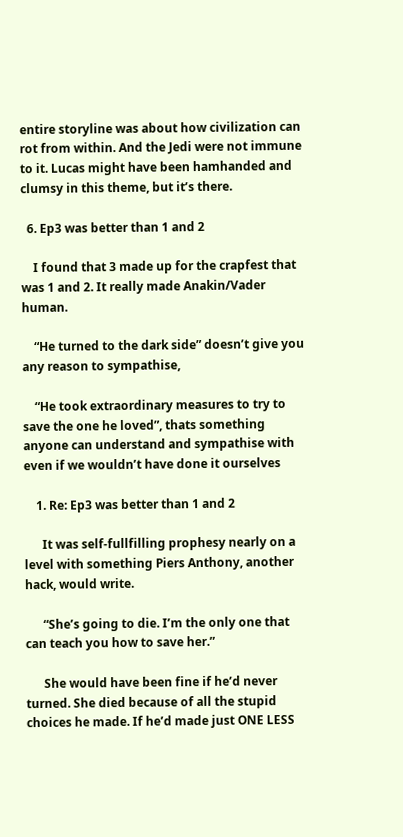entire storyline was about how civilization can rot from within. And the Jedi were not immune to it. Lucas might have been hamhanded and clumsy in this theme, but it’s there.

  6. Ep3 was better than 1 and 2

    I found that 3 made up for the crapfest that was 1 and 2. It really made Anakin/Vader human.

    “He turned to the dark side” doesn’t give you any reason to sympathise,

    “He took extraordinary measures to try to save the one he loved”, thats something anyone can understand and sympathise with even if we wouldn’t have done it ourselves

    1. Re: Ep3 was better than 1 and 2

      It was self-fullfilling prophesy nearly on a level with something Piers Anthony, another hack, would write.

      “She’s going to die. I’m the only one that can teach you how to save her.”

      She would have been fine if he’d never turned. She died because of all the stupid choices he made. If he’d made just ONE LESS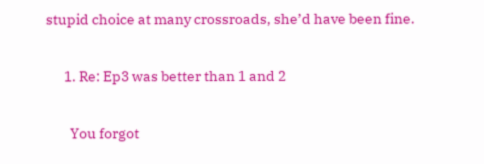stupid choice at many crossroads, she’d have been fine.

      1. Re: Ep3 was better than 1 and 2

        You forgot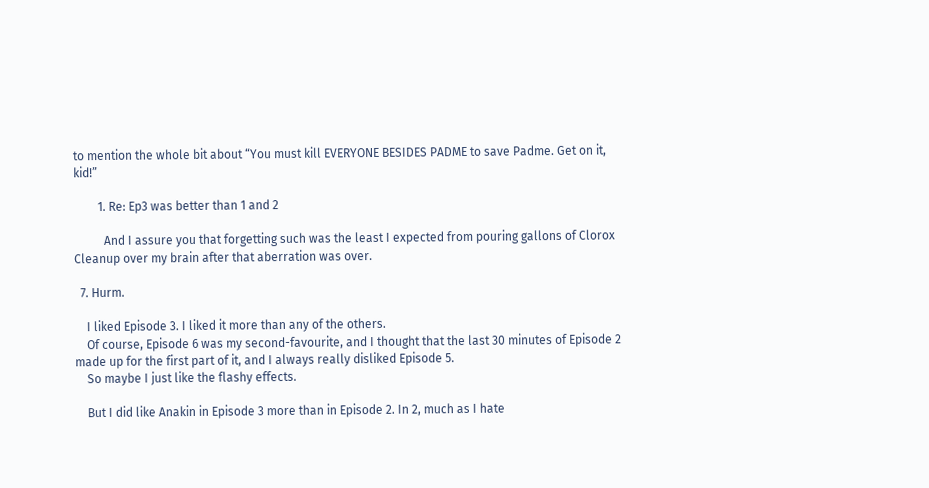to mention the whole bit about “You must kill EVERYONE BESIDES PADME to save Padme. Get on it, kid!”

        1. Re: Ep3 was better than 1 and 2

          And I assure you that forgetting such was the least I expected from pouring gallons of Clorox Cleanup over my brain after that aberration was over.

  7. Hurm.

    I liked Episode 3. I liked it more than any of the others.
    Of course, Episode 6 was my second-favourite, and I thought that the last 30 minutes of Episode 2 made up for the first part of it, and I always really disliked Episode 5.
    So maybe I just like the flashy effects.

    But I did like Anakin in Episode 3 more than in Episode 2. In 2, much as I hate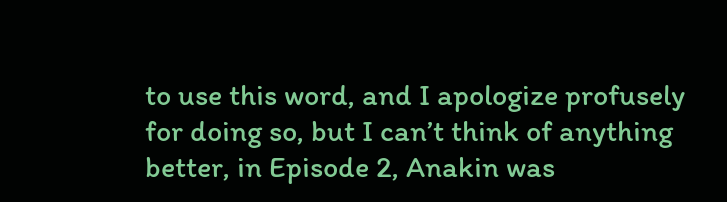to use this word, and I apologize profusely for doing so, but I can’t think of anything better, in Episode 2, Anakin was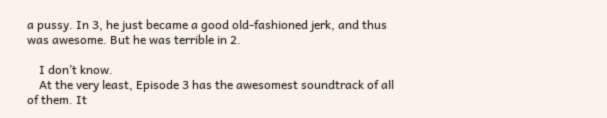a pussy. In 3, he just became a good old-fashioned jerk, and thus was awesome. But he was terrible in 2.

    I don’t know.
    At the very least, Episode 3 has the awesomest soundtrack of all of them. It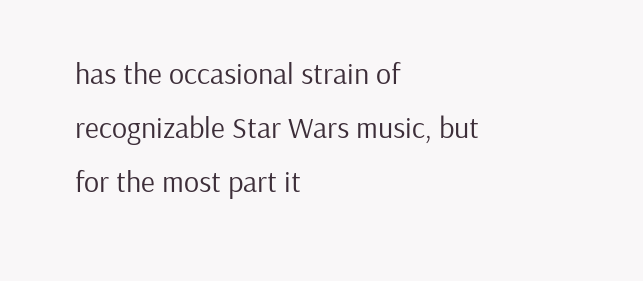has the occasional strain of recognizable Star Wars music, but for the most part it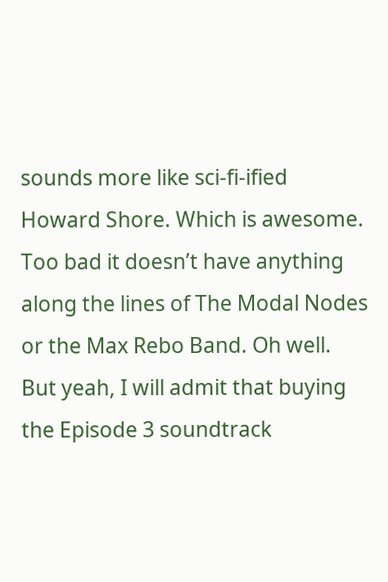sounds more like sci-fi-ified Howard Shore. Which is awesome. Too bad it doesn’t have anything along the lines of The Modal Nodes or the Max Rebo Band. Oh well. But yeah, I will admit that buying the Episode 3 soundtrack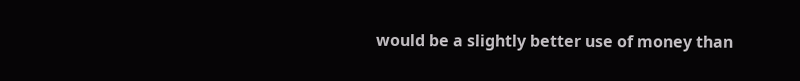would be a slightly better use of money than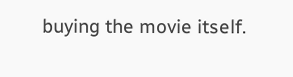buying the movie itself.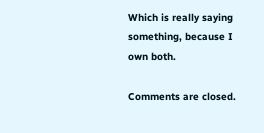Which is really saying something, because I own both.

Comments are closed.